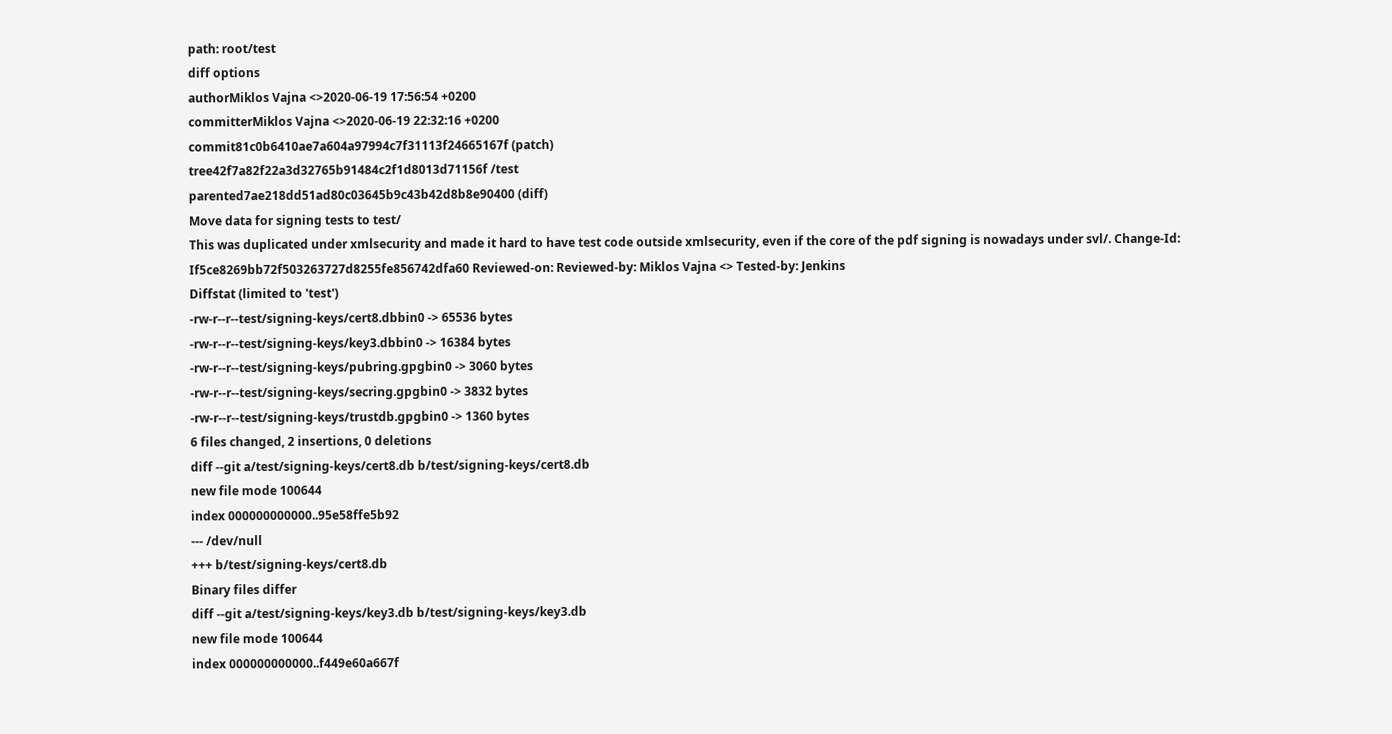path: root/test
diff options
authorMiklos Vajna <>2020-06-19 17:56:54 +0200
committerMiklos Vajna <>2020-06-19 22:32:16 +0200
commit81c0b6410ae7a604a97994c7f31113f24665167f (patch)
tree42f7a82f22a3d32765b91484c2f1d8013d71156f /test
parented7ae218dd51ad80c03645b9c43b42d8b8e90400 (diff)
Move data for signing tests to test/
This was duplicated under xmlsecurity and made it hard to have test code outside xmlsecurity, even if the core of the pdf signing is nowadays under svl/. Change-Id: If5ce8269bb72f503263727d8255fe856742dfa60 Reviewed-on: Reviewed-by: Miklos Vajna <> Tested-by: Jenkins
Diffstat (limited to 'test')
-rw-r--r--test/signing-keys/cert8.dbbin0 -> 65536 bytes
-rw-r--r--test/signing-keys/key3.dbbin0 -> 16384 bytes
-rw-r--r--test/signing-keys/pubring.gpgbin0 -> 3060 bytes
-rw-r--r--test/signing-keys/secring.gpgbin0 -> 3832 bytes
-rw-r--r--test/signing-keys/trustdb.gpgbin0 -> 1360 bytes
6 files changed, 2 insertions, 0 deletions
diff --git a/test/signing-keys/cert8.db b/test/signing-keys/cert8.db
new file mode 100644
index 000000000000..95e58ffe5b92
--- /dev/null
+++ b/test/signing-keys/cert8.db
Binary files differ
diff --git a/test/signing-keys/key3.db b/test/signing-keys/key3.db
new file mode 100644
index 000000000000..f449e60a667f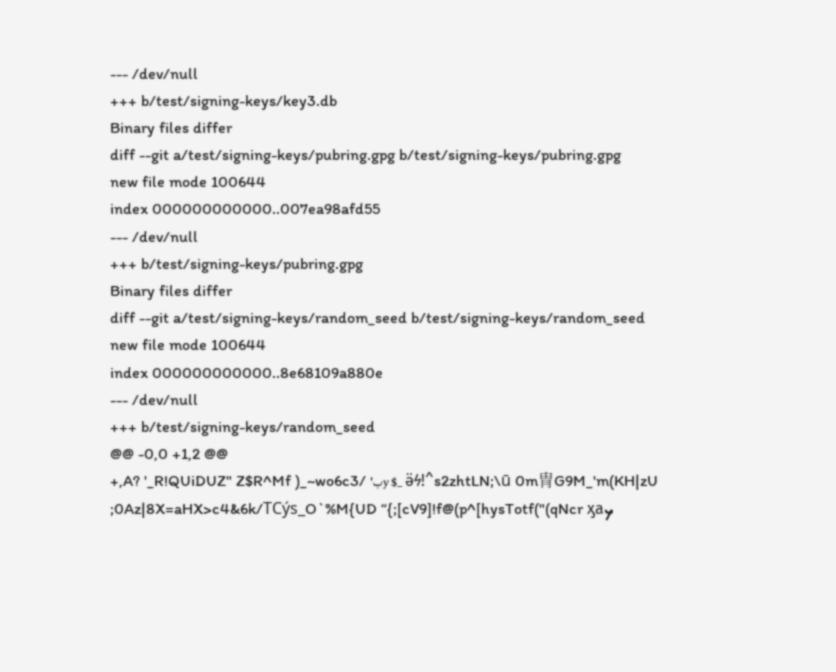--- /dev/null
+++ b/test/signing-keys/key3.db
Binary files differ
diff --git a/test/signing-keys/pubring.gpg b/test/signing-keys/pubring.gpg
new file mode 100644
index 000000000000..007ea98afd55
--- /dev/null
+++ b/test/signing-keys/pubring.gpg
Binary files differ
diff --git a/test/signing-keys/random_seed b/test/signing-keys/random_seed
new file mode 100644
index 000000000000..8e68109a880e
--- /dev/null
+++ b/test/signing-keys/random_seed
@@ -0,0 +1,2 @@
+,A? '_R!QUiDUZ" Z$R^Mf )_~wo6c3/ 'ݕy $_ ӛϟ!^s2zhtLN;\ū 0m冑G9M_'m(KH|zU ;0Az|8X=aHX>c4&6k/TCýs_O`%M{UD “{;[cV9]!f@(p^[hysTotf("(qNcr ӽaܟ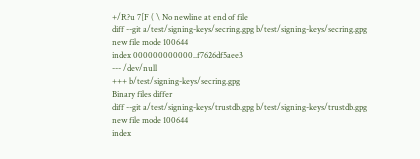+/R?u 7[F ( \ No newline at end of file
diff --git a/test/signing-keys/secring.gpg b/test/signing-keys/secring.gpg
new file mode 100644
index 000000000000..f7626df5aee3
--- /dev/null
+++ b/test/signing-keys/secring.gpg
Binary files differ
diff --git a/test/signing-keys/trustdb.gpg b/test/signing-keys/trustdb.gpg
new file mode 100644
index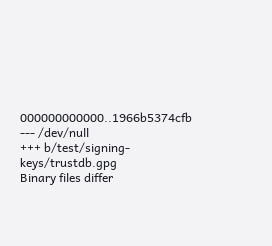000000000000..1966b5374cfb
--- /dev/null
+++ b/test/signing-keys/trustdb.gpg
Binary files differ